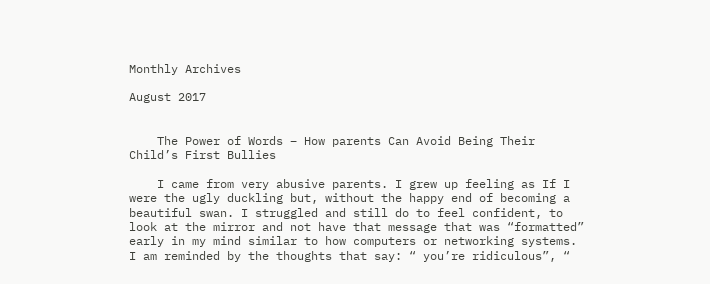Monthly Archives

August 2017


    The Power of Words – How parents Can Avoid Being Their Child’s First Bullies

    I came from very abusive parents. I grew up feeling as If I were the ugly duckling but, without the happy end of becoming a beautiful swan. I struggled and still do to feel confident, to look at the mirror and not have that message that was “formatted” early in my mind similar to how computers or networking systems. I am reminded by the thoughts that say: “ you’re ridiculous”, “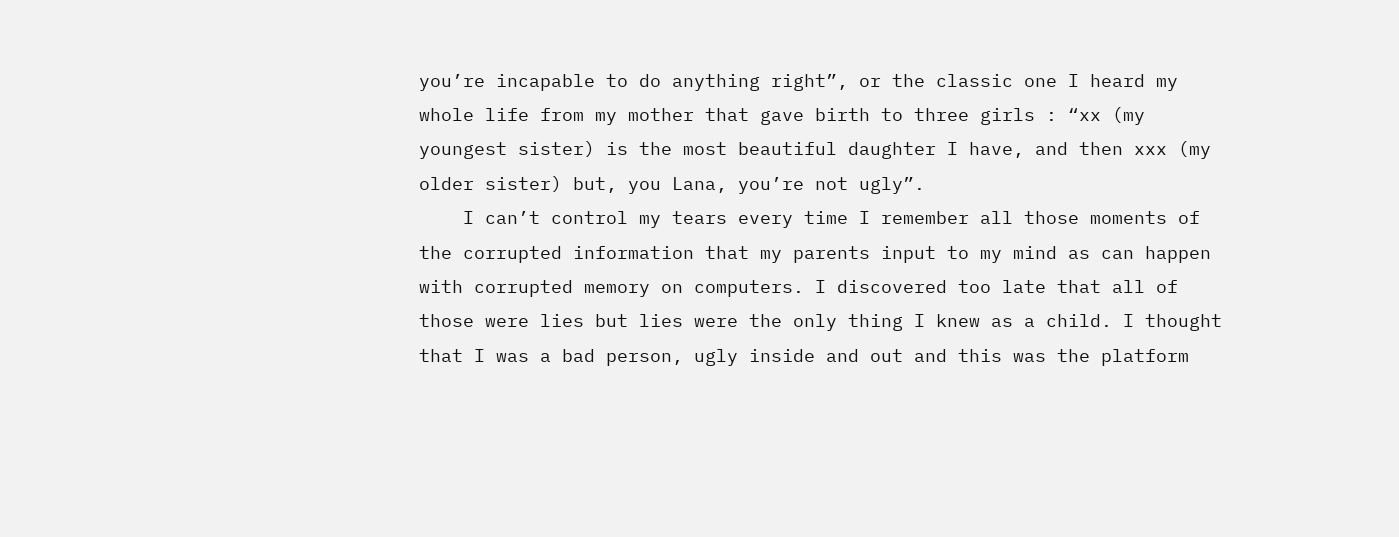you’re incapable to do anything right”, or the classic one I heard my whole life from my mother that gave birth to three girls : “xx (my youngest sister) is the most beautiful daughter I have, and then xxx (my older sister) but, you Lana, you’re not ugly”.
    I can’t control my tears every time I remember all those moments of the corrupted information that my parents input to my mind as can happen with corrupted memory on computers. I discovered too late that all of those were lies but lies were the only thing I knew as a child. I thought that I was a bad person, ugly inside and out and this was the platform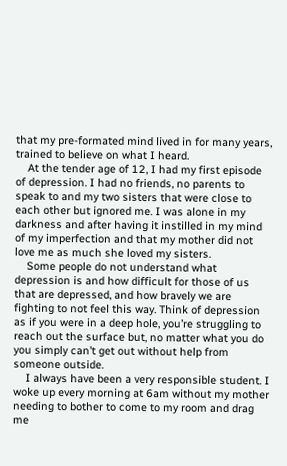that my pre-formated mind lived in for many years, trained to believe on what I heard.
    At the tender age of 12, I had my first episode of depression. I had no friends, no parents to speak to and my two sisters that were close to each other but ignored me. I was alone in my darkness and after having it instilled in my mind of my imperfection and that my mother did not love me as much she loved my sisters.
    Some people do not understand what depression is and how difficult for those of us that are depressed, and how bravely we are fighting to not feel this way. Think of depression as if you were in a deep hole, you’re struggling to reach out the surface but, no matter what you do you simply can’t get out without help from someone outside.
    I always have been a very responsible student. I woke up every morning at 6am without my mother needing to bother to come to my room and drag me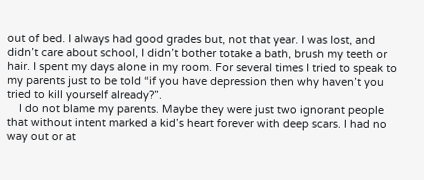out of bed. I always had good grades but, not that year. I was lost, and didn’t care about school, I didn’t bother totake a bath, brush my teeth or hair. I spent my days alone in my room. For several times I tried to speak to my parents just to be told “if you have depression then why haven’t you tried to kill yourself already?”.
    I do not blame my parents. Maybe they were just two ignorant people that without intent marked a kid’s heart forever with deep scars. I had no way out or at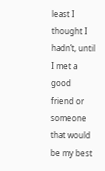least I thought I hadn’t, until I met a good friend or someone that would be my best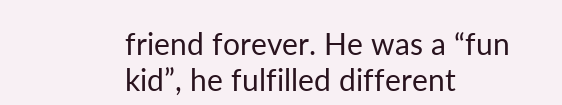friend forever. He was a “fun kid”, he fulfilled different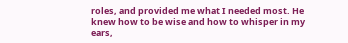roles, and provided me what I needed most. He knew how to be wise and how to whisper in my ears,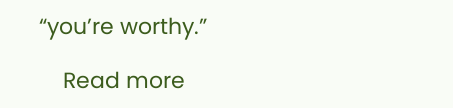“you’re worthy.”

    Read more